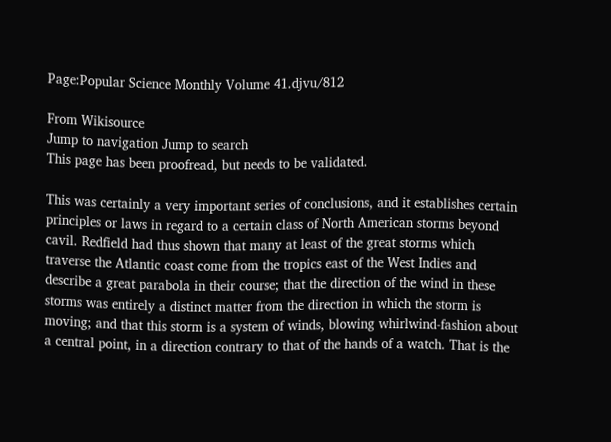Page:Popular Science Monthly Volume 41.djvu/812

From Wikisource
Jump to navigation Jump to search
This page has been proofread, but needs to be validated.

This was certainly a very important series of conclusions, and it establishes certain principles or laws in regard to a certain class of North American storms beyond cavil. Redfield had thus shown that many at least of the great storms which traverse the Atlantic coast come from the tropics east of the West Indies and describe a great parabola in their course; that the direction of the wind in these storms was entirely a distinct matter from the direction in which the storm is moving; and that this storm is a system of winds, blowing whirlwind-fashion about a central point, in a direction contrary to that of the hands of a watch. That is the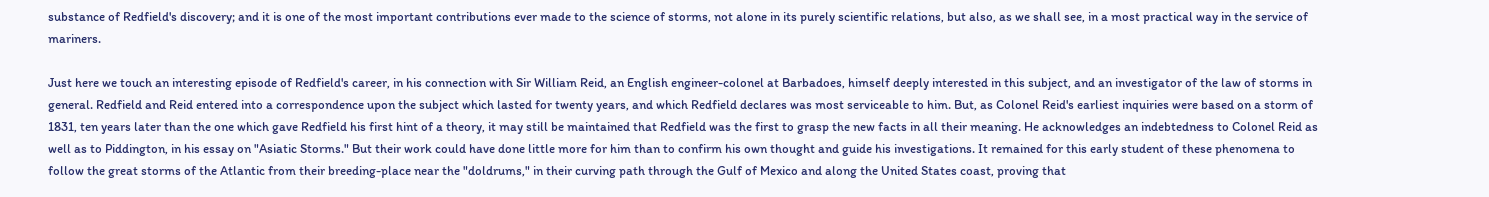substance of Redfield's discovery; and it is one of the most important contributions ever made to the science of storms, not alone in its purely scientific relations, but also, as we shall see, in a most practical way in the service of mariners.

Just here we touch an interesting episode of Redfield's career, in his connection with Sir William Reid, an English engineer-colonel at Barbadoes, himself deeply interested in this subject, and an investigator of the law of storms in general. Redfield and Reid entered into a correspondence upon the subject which lasted for twenty years, and which Redfield declares was most serviceable to him. But, as Colonel Reid's earliest inquiries were based on a storm of 1831, ten years later than the one which gave Redfield his first hint of a theory, it may still be maintained that Redfield was the first to grasp the new facts in all their meaning. He acknowledges an indebtedness to Colonel Reid as well as to Piddington, in his essay on "Asiatic Storms." But their work could have done little more for him than to confirm his own thought and guide his investigations. It remained for this early student of these phenomena to follow the great storms of the Atlantic from their breeding-place near the "doldrums," in their curving path through the Gulf of Mexico and along the United States coast, proving that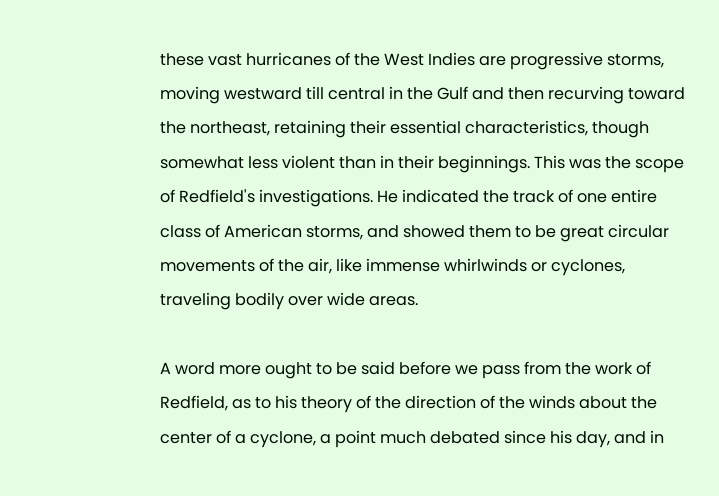these vast hurricanes of the West Indies are progressive storms, moving westward till central in the Gulf and then recurving toward the northeast, retaining their essential characteristics, though somewhat less violent than in their beginnings. This was the scope of Redfield's investigations. He indicated the track of one entire class of American storms, and showed them to be great circular movements of the air, like immense whirlwinds or cyclones, traveling bodily over wide areas.

A word more ought to be said before we pass from the work of Redfield, as to his theory of the direction of the winds about the center of a cyclone, a point much debated since his day, and in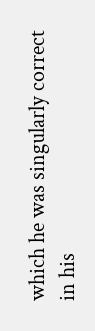which he was singularly correct in his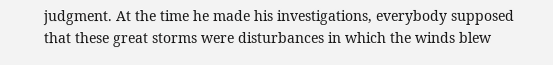judgment. At the time he made his investigations, everybody supposed that these great storms were disturbances in which the winds blew